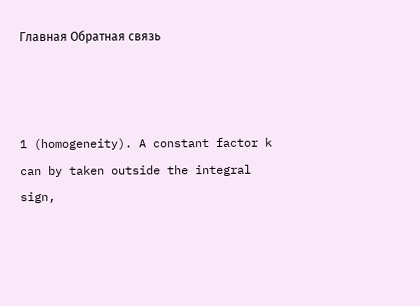Главная Обратная связь



1 (homogeneity). A constant factor k can by taken outside the integral sign,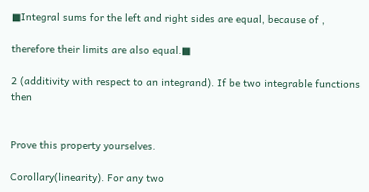■Integral sums for the left and right sides are equal, because of ,

therefore their limits are also equal.■

2 (additivity with respect to an integrand). If be two integrable functions then


Prove this property yourselves.

Corollary(linearity). For any two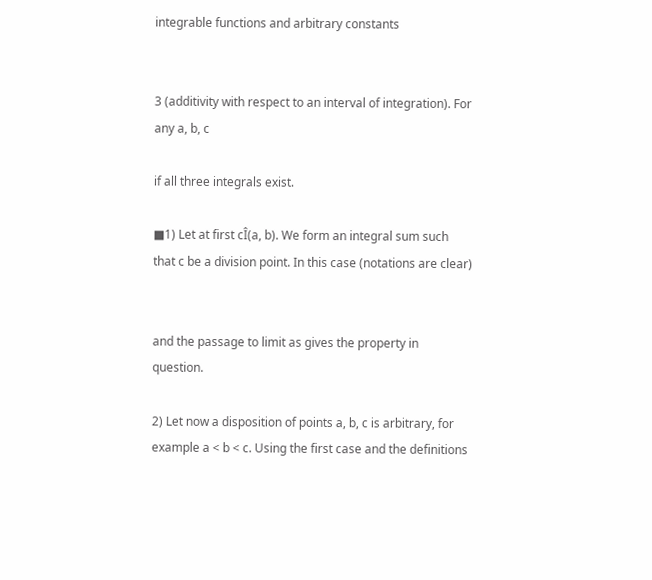integrable functions and arbitrary constants


3 (additivity with respect to an interval of integration). For any a, b, c

if all three integrals exist.

■1) Let at first cÎ(a, b). We form an integral sum such that c be a division point. In this case (notations are clear)


and the passage to limit as gives the property in question.

2) Let now a disposition of points a, b, c is arbitrary, for example a < b < c. Using the first case and the definitions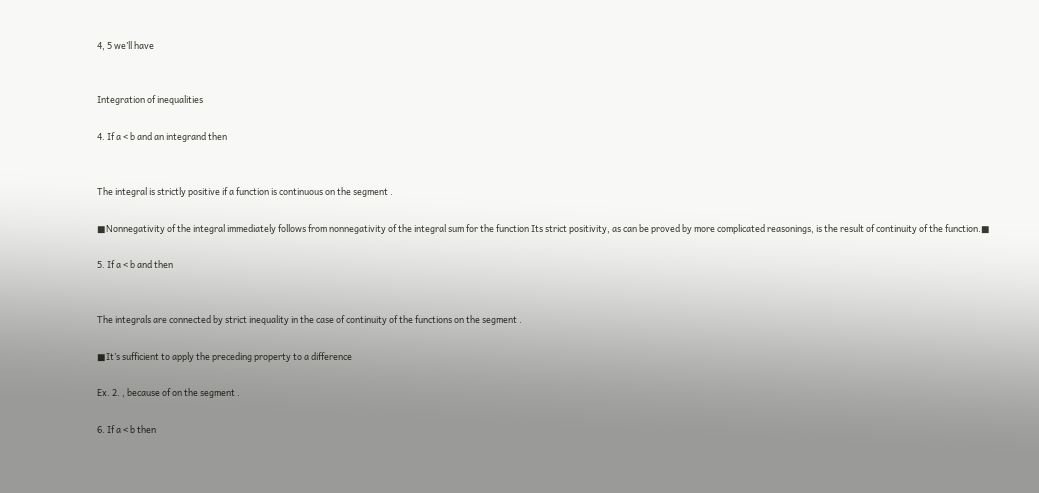4, 5 we’ll have


Integration of inequalities

4. If a < b and an integrand then


The integral is strictly positive if a function is continuous on the segment .

■Nonnegativity of the integral immediately follows from nonnegativity of the integral sum for the function Its strict positivity, as can be proved by more complicated reasonings, is the result of continuity of the function.■

5. If a < b and then


The integrals are connected by strict inequality in the case of continuity of the functions on the segment .

■It’s sufficient to apply the preceding property to a difference

Ex. 2. , because of on the segment .

6. If a < b then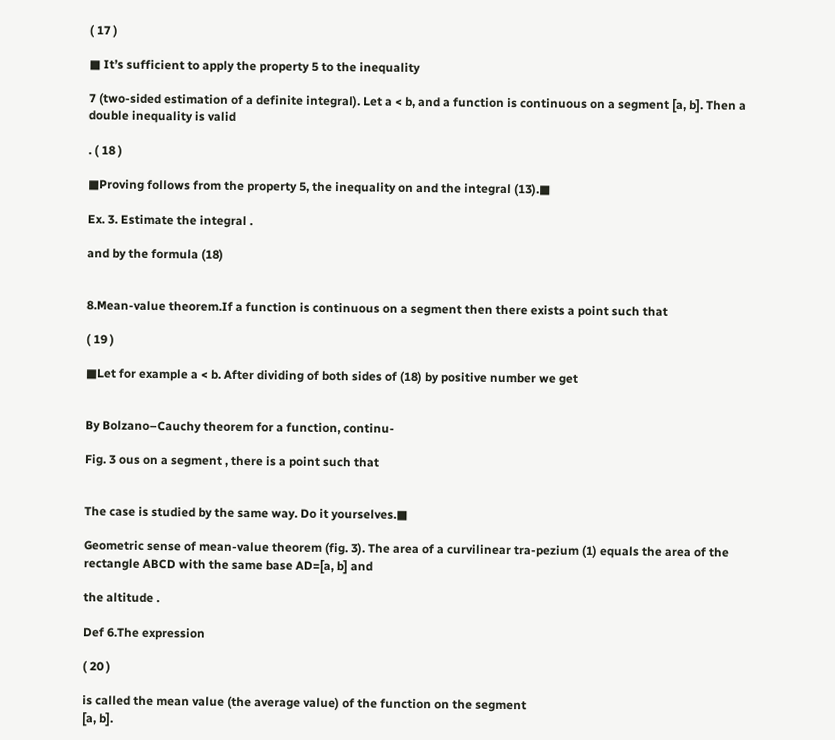( 17 )

■ It’s sufficient to apply the property 5 to the inequality

7 (two-sided estimation of a definite integral). Let a < b, and a function is continuous on a segment [a, b]. Then a double inequality is valid

. ( 18 )

■Proving follows from the property 5, the inequality on and the integral (13).■

Ex. 3. Estimate the integral .

and by the formula (18)


8.Mean-value theorem.If a function is continuous on a segment then there exists a point such that

( 19 )

■Let for example a < b. After dividing of both sides of (18) by positive number we get


By Bolzano–Cauchy theorem for a function, continu-

Fig. 3 ous on a segment , there is a point such that


The case is studied by the same way. Do it yourselves.■

Geometric sense of mean-value theorem (fig. 3). The area of a curvilinear tra-pezium (1) equals the area of the rectangle ABCD with the same base AD=[a, b] and

the altitude .

Def 6.The expression

( 20 )

is called the mean value (the average value) of the function on the segment
[a, b].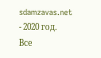sdamzavas.net - 2020 год. Все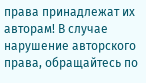права принадлежат их авторам! В случае нарушение авторского права, обращайтесь по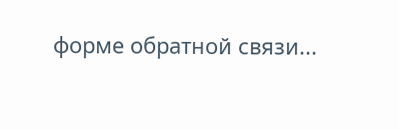форме обратной связи...